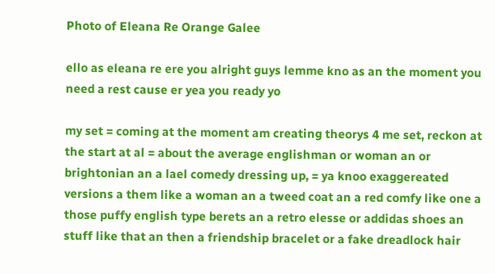Photo of Eleana Re Orange Galee

ello as eleana re ere you alright guys lemme kno as an the moment you need a rest cause er yea you ready yo

my set = coming at the moment am creating theorys 4 me set, reckon at the start at al = about the average englishman or woman an or brightonian an a lael comedy dressing up, = ya knoo exaggereated versions a them like a woman an a tweed coat an a red comfy like one a those puffy english type berets an a retro elesse or addidas shoes an stuff like that an then a friendship bracelet or a fake dreadlock hair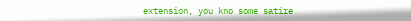extension, you kno some satire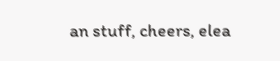an stuff, cheers, elea